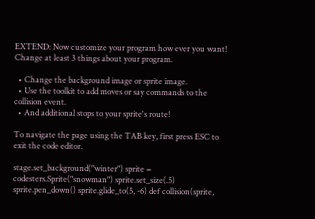EXTEND: Now customize your program how ever you want! Change at least 3 things about your program.

  • Change the background image or sprite image.
  • Use the toolkit to add moves or say commands to the collision event.
  • And additional stops to your sprite's route!

To navigate the page using the TAB key, first press ESC to exit the code editor.

stage.set_background("winter") sprite = codesters.Sprite("snowman") sprite.set_size(.5) sprite.pen_down() sprite.glide_to(5, -6) def collision(sprite,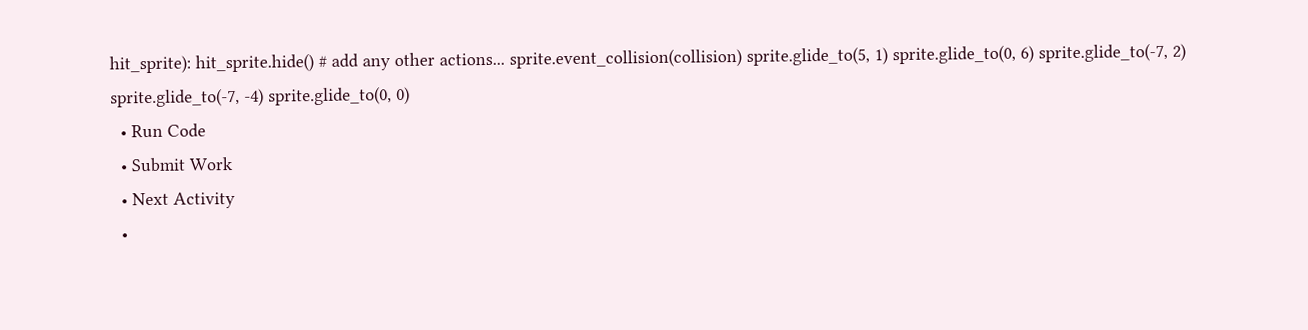hit_sprite): hit_sprite.hide() # add any other actions... sprite.event_collision(collision) sprite.glide_to(5, 1) sprite.glide_to(0, 6) sprite.glide_to(-7, 2) sprite.glide_to(-7, -4) sprite.glide_to(0, 0)
  • Run Code
  • Submit Work
  • Next Activity
  •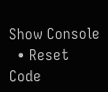Show Console
  • Reset Code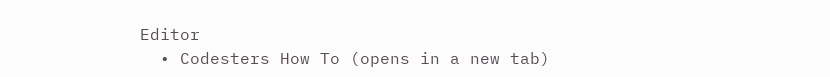Editor
  • Codesters How To (opens in a new tab)